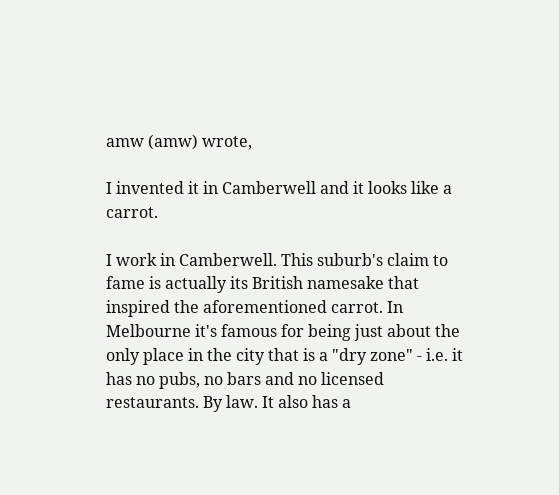amw (amw) wrote,

I invented it in Camberwell and it looks like a carrot.

I work in Camberwell. This suburb's claim to fame is actually its British namesake that inspired the aforementioned carrot. In Melbourne it's famous for being just about the only place in the city that is a "dry zone" - i.e. it has no pubs, no bars and no licensed restaurants. By law. It also has a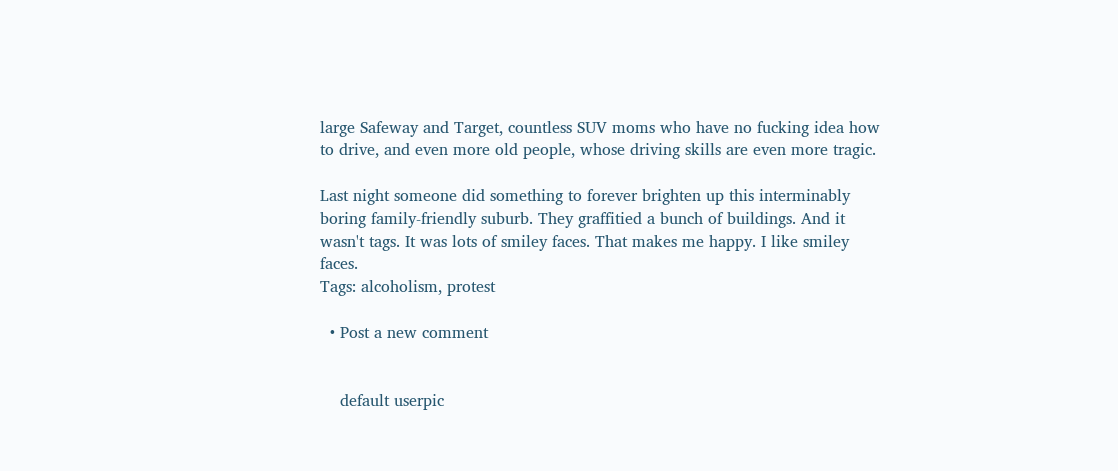large Safeway and Target, countless SUV moms who have no fucking idea how to drive, and even more old people, whose driving skills are even more tragic.

Last night someone did something to forever brighten up this interminably boring family-friendly suburb. They graffitied a bunch of buildings. And it wasn't tags. It was lots of smiley faces. That makes me happy. I like smiley faces.
Tags: alcoholism, protest

  • Post a new comment


    default userpic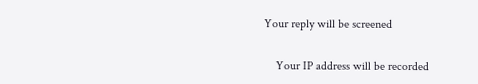Your reply will be screened

    Your IP address will be recorded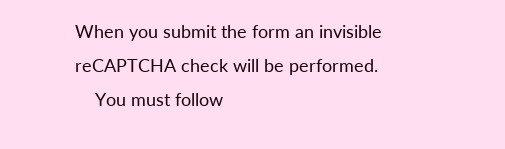When you submit the form an invisible reCAPTCHA check will be performed.
    You must follow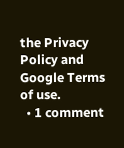the Privacy Policy and Google Terms of use.
  • 1 comment